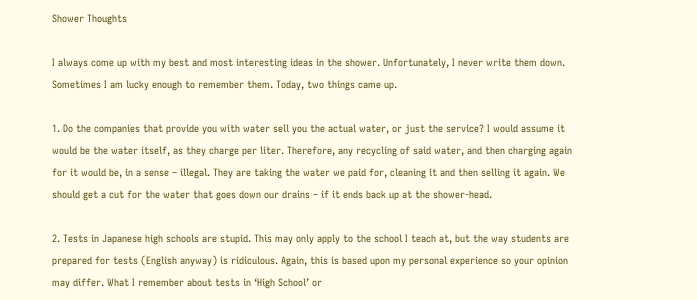Shower Thoughts

I always come up with my best and most interesting ideas in the shower. Unfortunately, I never write them down. Sometimes I am lucky enough to remember them. Today, two things came up.

1. Do the companies that provide you with water sell you the actual water, or just the service? I would assume it would be the water itself, as they charge per liter. Therefore, any recycling of said water, and then charging again for it would be, in a sense – illegal. They are taking the water we paid for, cleaning it and then selling it again. We should get a cut for the water that goes down our drains – if it ends back up at the shower-head.

2. Tests in Japanese high schools are stupid. This may only apply to the school I teach at, but the way students are prepared for tests (English anyway) is ridiculous. Again, this is based upon my personal experience so your opinion may differ. What I remember about tests in ‘High School’ or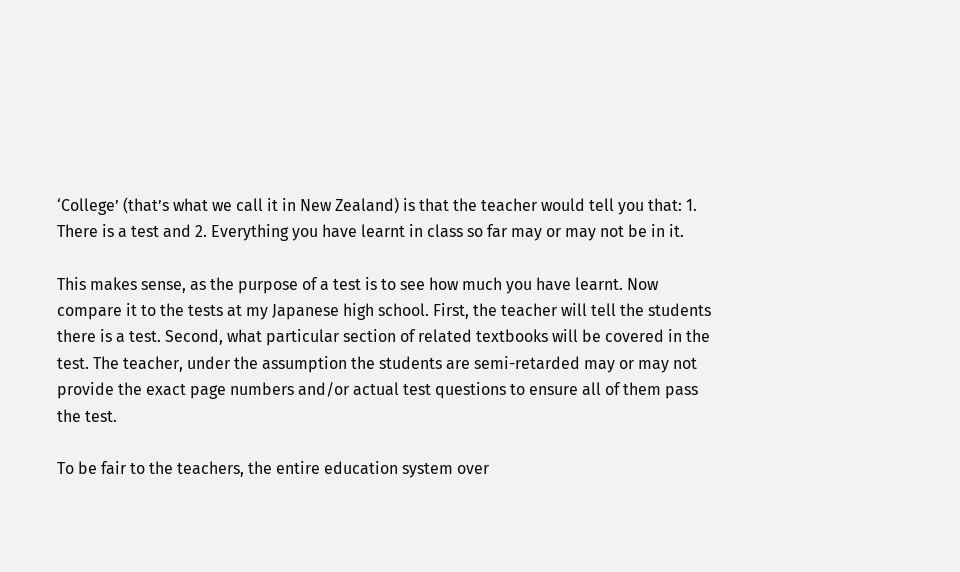‘College’ (that’s what we call it in New Zealand) is that the teacher would tell you that: 1. There is a test and 2. Everything you have learnt in class so far may or may not be in it.

This makes sense, as the purpose of a test is to see how much you have learnt. Now compare it to the tests at my Japanese high school. First, the teacher will tell the students there is a test. Second, what particular section of related textbooks will be covered in the test. The teacher, under the assumption the students are semi-retarded may or may not provide the exact page numbers and/or actual test questions to ensure all of them pass the test.

To be fair to the teachers, the entire education system over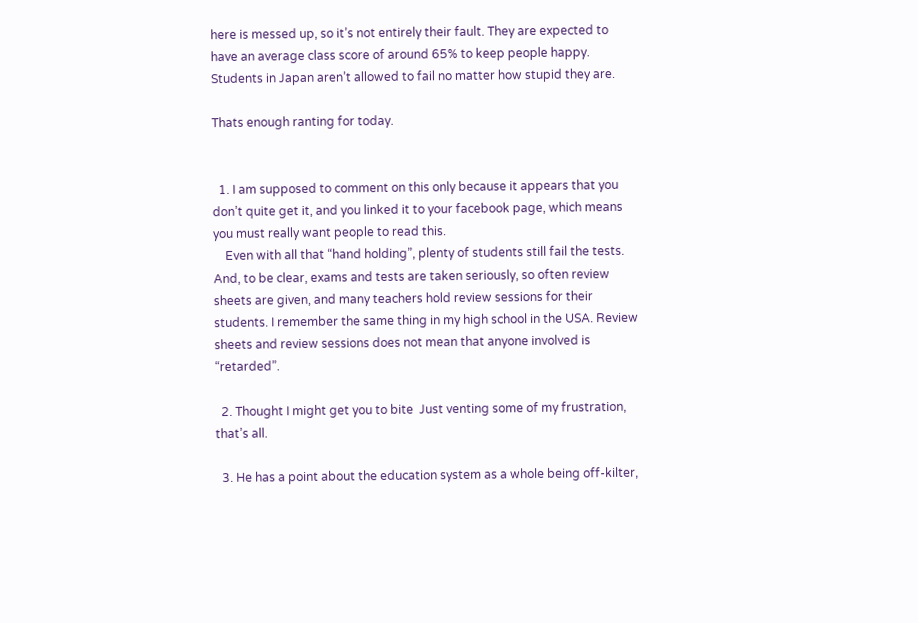here is messed up, so it’s not entirely their fault. They are expected to have an average class score of around 65% to keep people happy. Students in Japan aren’t allowed to fail no matter how stupid they are.

Thats enough ranting for today.


  1. I am supposed to comment on this only because it appears that you don’t quite get it, and you linked it to your facebook page, which means you must really want people to read this.
    Even with all that “hand holding”, plenty of students still fail the tests. And, to be clear, exams and tests are taken seriously, so often review sheets are given, and many teachers hold review sessions for their students. I remember the same thing in my high school in the USA. Review sheets and review sessions does not mean that anyone involved is “retarded”.

  2. Thought I might get you to bite  Just venting some of my frustration, that’s all.

  3. He has a point about the education system as a whole being off-kilter,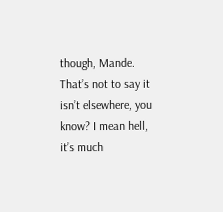though, Mande. That’s not to say it isn’t elsewhere, you know? I mean hell, it’s much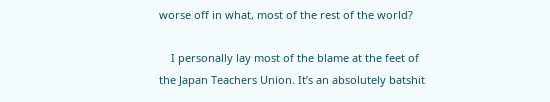worse off in what, most of the rest of the world?

    I personally lay most of the blame at the feet of the Japan Teachers Union. It’s an absolutely batshit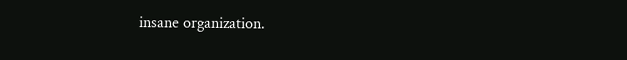insane organization.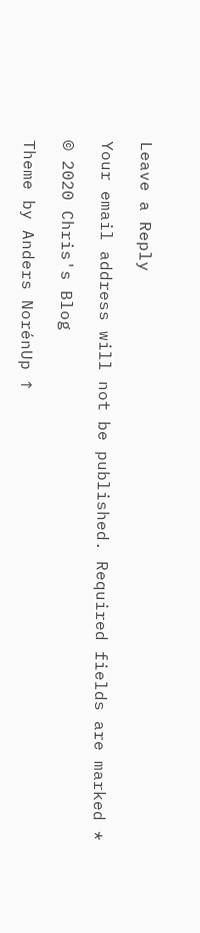Leave a Reply

Your email address will not be published. Required fields are marked *

© 2020 Chris's Blog

Theme by Anders NorénUp ↑